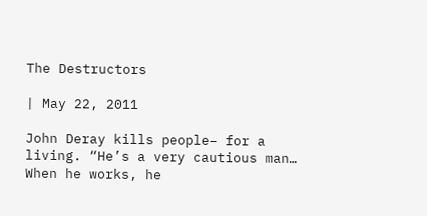The Destructors

| May 22, 2011

John Deray kills people– for a living. “He’s a very cautious man… When he works, he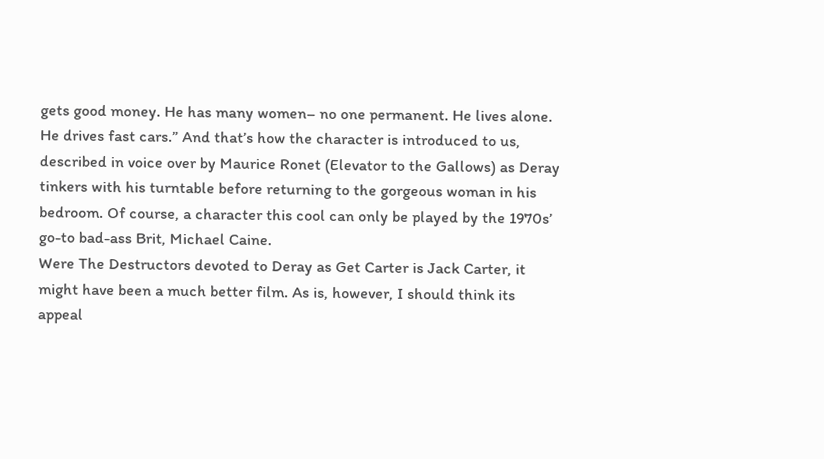gets good money. He has many women– no one permanent. He lives alone. He drives fast cars.” And that’s how the character is introduced to us, described in voice over by Maurice Ronet (Elevator to the Gallows) as Deray tinkers with his turntable before returning to the gorgeous woman in his bedroom. Of course, a character this cool can only be played by the 1970s’ go-to bad-ass Brit, Michael Caine.
Were The Destructors devoted to Deray as Get Carter is Jack Carter, it might have been a much better film. As is, however, I should think its appeal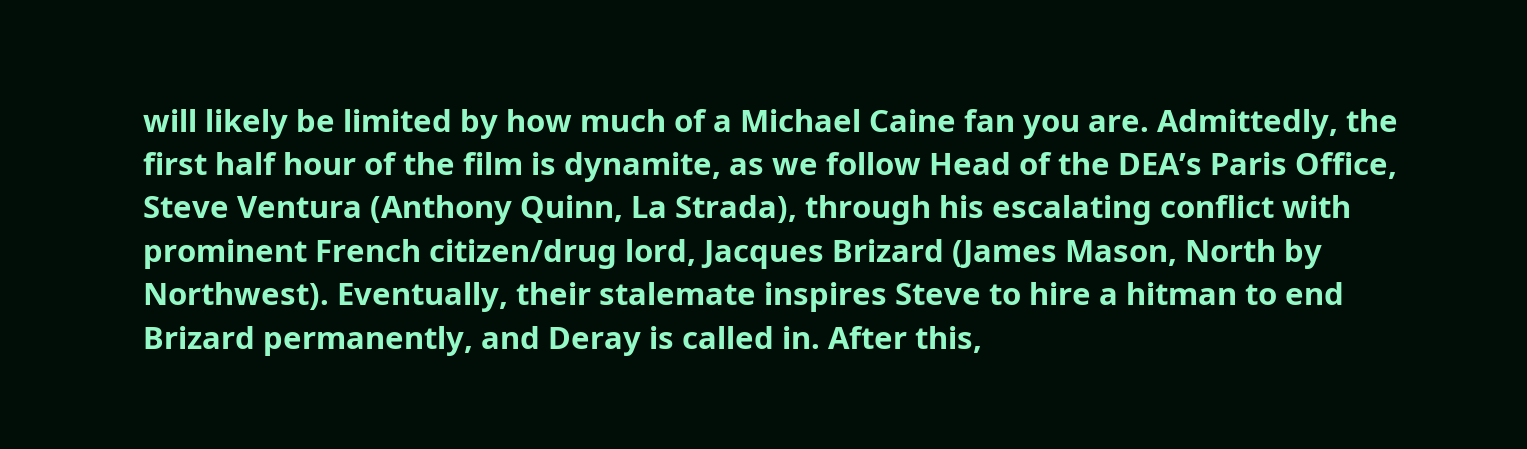will likely be limited by how much of a Michael Caine fan you are. Admittedly, the first half hour of the film is dynamite, as we follow Head of the DEA’s Paris Office, Steve Ventura (Anthony Quinn, La Strada), through his escalating conflict with prominent French citizen/drug lord, Jacques Brizard (James Mason, North by Northwest). Eventually, their stalemate inspires Steve to hire a hitman to end Brizard permanently, and Deray is called in. After this,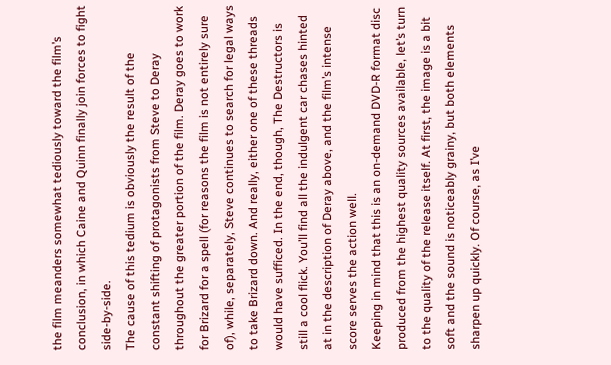the film meanders somewhat tediously toward the film’s conclusion, in which Caine and Quinn finally join forces to fight side-by-side.
The cause of this tedium is obviously the result of the constant shifting of protagonists from Steve to Deray throughout the greater portion of the film. Deray goes to work for Brizard for a spell (for reasons the film is not entirely sure of), while, separately, Steve continues to search for legal ways to take Brizard down. And really, either one of these threads would have sufficed. In the end, though, The Destructors is still a cool flick. You’ll find all the indulgent car chases hinted at in the description of Deray above, and the film’s intense score serves the action well.
Keeping in mind that this is an on-demand DVD-R format disc produced from the highest quality sources available, let’s turn to the quality of the release itself. At first, the image is a bit soft and the sound is noticeably grainy, but both elements sharpen up quickly. Of course, as I’ve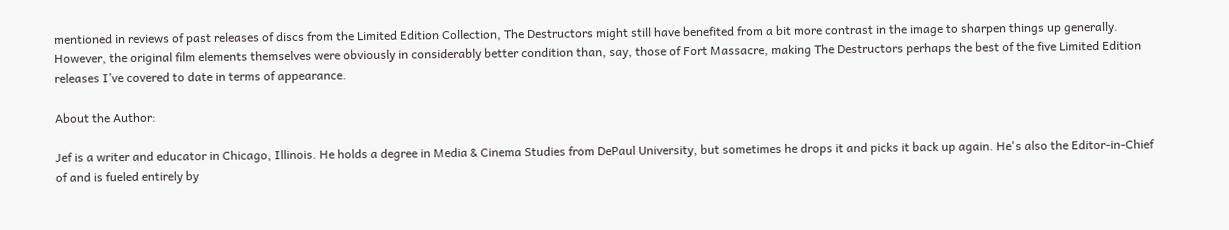mentioned in reviews of past releases of discs from the Limited Edition Collection, The Destructors might still have benefited from a bit more contrast in the image to sharpen things up generally. However, the original film elements themselves were obviously in considerably better condition than, say, those of Fort Massacre, making The Destructors perhaps the best of the five Limited Edition releases I’ve covered to date in terms of appearance.

About the Author:

Jef is a writer and educator in Chicago, Illinois. He holds a degree in Media & Cinema Studies from DePaul University, but sometimes he drops it and picks it back up again. He's also the Editor-in-Chief of and is fueled entirely by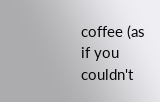coffee (as if you couldn't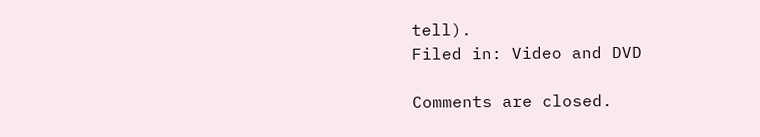tell).
Filed in: Video and DVD

Comments are closed.